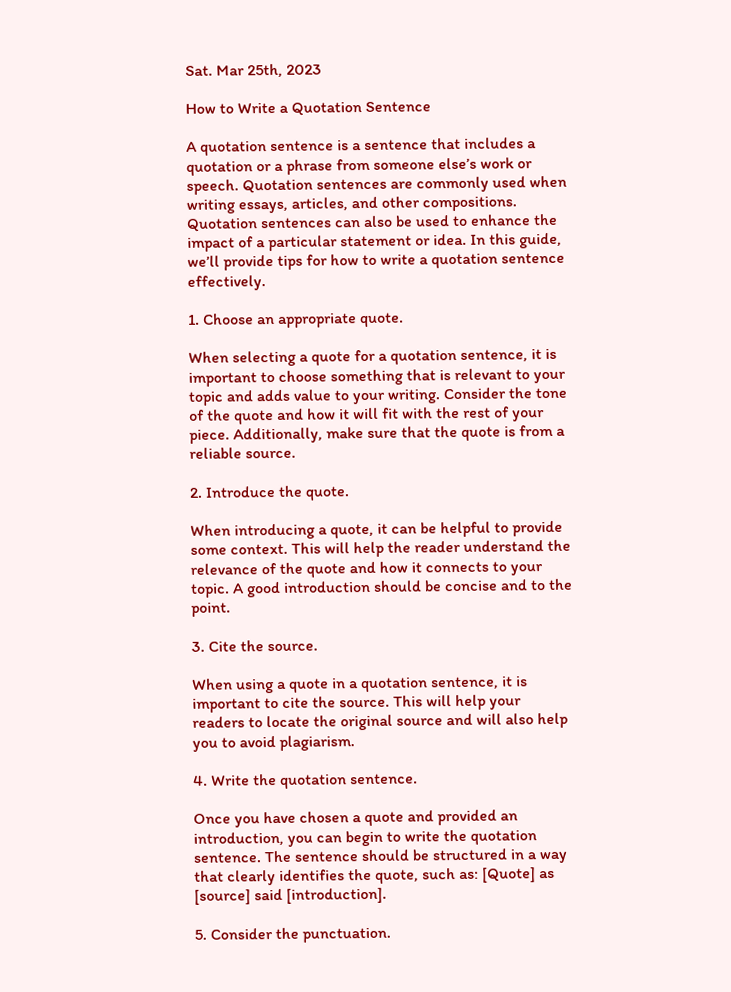Sat. Mar 25th, 2023

How to Write a Quotation Sentence

A quotation sentence is a sentence that includes a quotation or a phrase from someone else’s work or speech. Quotation sentences are commonly used when writing essays, articles, and other compositions. Quotation sentences can also be used to enhance the impact of a particular statement or idea. In this guide, we’ll provide tips for how to write a quotation sentence effectively.

1. Choose an appropriate quote.

When selecting a quote for a quotation sentence, it is important to choose something that is relevant to your topic and adds value to your writing. Consider the tone of the quote and how it will fit with the rest of your piece. Additionally, make sure that the quote is from a reliable source.

2. Introduce the quote.

When introducing a quote, it can be helpful to provide some context. This will help the reader understand the relevance of the quote and how it connects to your topic. A good introduction should be concise and to the point.

3. Cite the source.

When using a quote in a quotation sentence, it is important to cite the source. This will help your readers to locate the original source and will also help you to avoid plagiarism.

4. Write the quotation sentence.

Once you have chosen a quote and provided an introduction, you can begin to write the quotation sentence. The sentence should be structured in a way that clearly identifies the quote, such as: [Quote] as [source] said [introduction].

5. Consider the punctuation.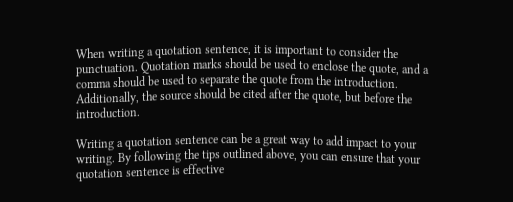When writing a quotation sentence, it is important to consider the punctuation. Quotation marks should be used to enclose the quote, and a comma should be used to separate the quote from the introduction. Additionally, the source should be cited after the quote, but before the introduction.

Writing a quotation sentence can be a great way to add impact to your writing. By following the tips outlined above, you can ensure that your quotation sentence is effective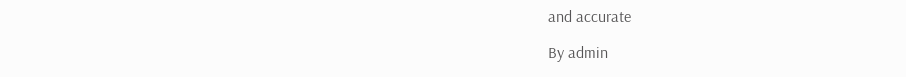and accurate

By admin